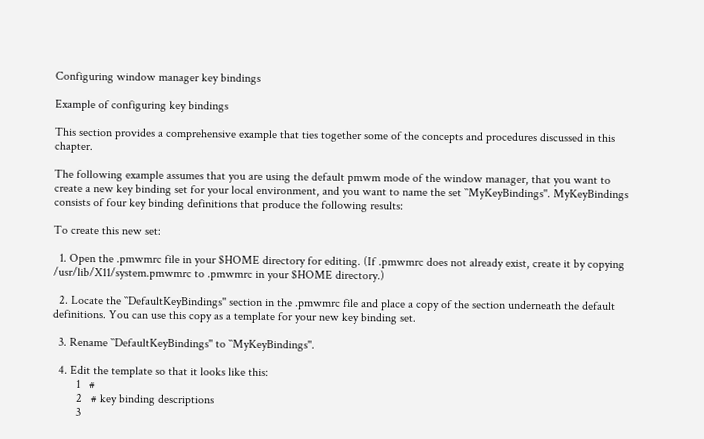Configuring window manager key bindings

Example of configuring key bindings

This section provides a comprehensive example that ties together some of the concepts and procedures discussed in this chapter.

The following example assumes that you are using the default pmwm mode of the window manager, that you want to create a new key binding set for your local environment, and you want to name the set ``MyKeyBindings''. MyKeyBindings consists of four key binding definitions that produce the following results:

To create this new set:

  1. Open the .pmwmrc file in your $HOME directory for editing. (If .pmwmrc does not already exist, create it by copying /usr/lib/X11/system.pmwmrc to .pmwmrc in your $HOME directory.)

  2. Locate the ``DefaultKeyBindings'' section in the .pmwmrc file and place a copy of the section underneath the default definitions. You can use this copy as a template for your new key binding set.

  3. Rename ``DefaultKeyBindings'' to ``MyKeyBindings''.

  4. Edit the template so that it looks like this:
        1   #
        2   # key binding descriptions
        3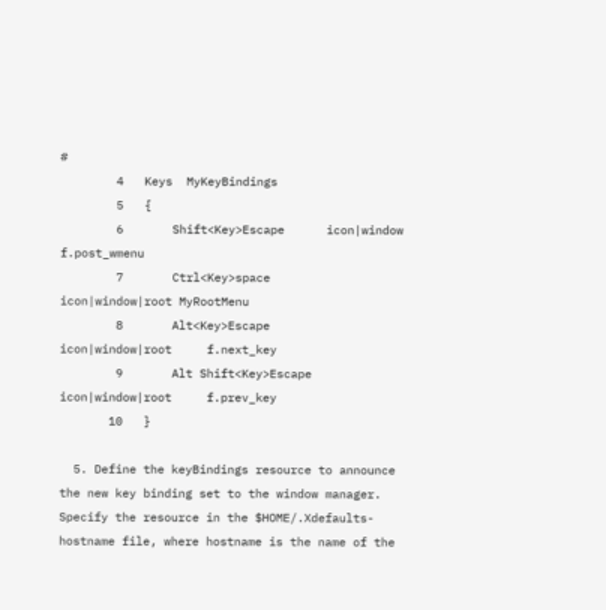#
        4   Keys  MyKeyBindings
        5   {
        6       Shift<Key>Escape      icon|window          f.post_wmenu
        7       Ctrl<Key>space        icon|window|root MyRootMenu
        8       Alt<Key>Escape        icon|window|root     f.next_key
        9       Alt Shift<Key>Escape  icon|window|root     f.prev_key
       10   }

  5. Define the keyBindings resource to announce the new key binding set to the window manager. Specify the resource in the $HOME/.Xdefaults-hostname file, where hostname is the name of the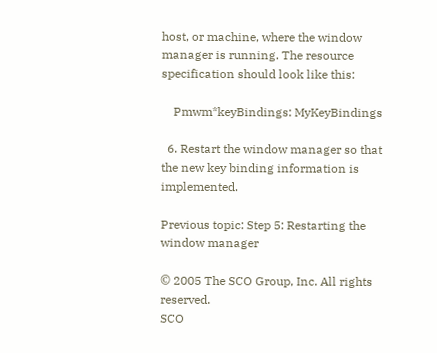host, or machine, where the window manager is running. The resource specification should look like this:

    Pmwm*keyBindings: MyKeyBindings

  6. Restart the window manager so that the new key binding information is implemented.

Previous topic: Step 5: Restarting the window manager

© 2005 The SCO Group, Inc. All rights reserved.
SCO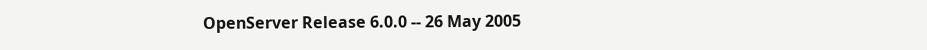OpenServer Release 6.0.0 -- 26 May 2005